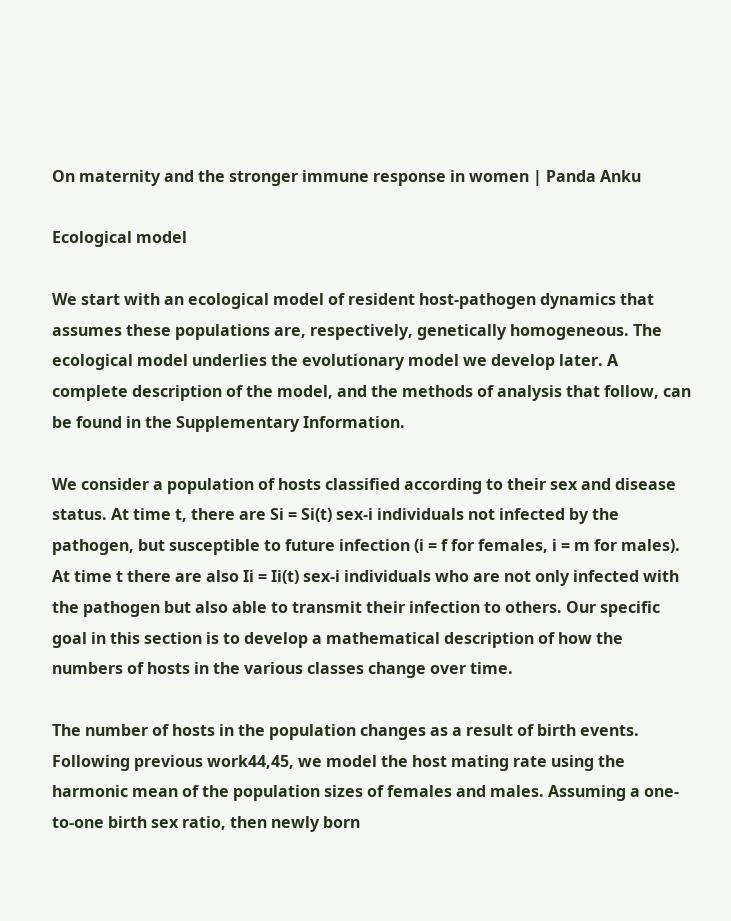On maternity and the stronger immune response in women | Panda Anku

Ecological model

We start with an ecological model of resident host-pathogen dynamics that assumes these populations are, respectively, genetically homogeneous. The ecological model underlies the evolutionary model we develop later. A complete description of the model, and the methods of analysis that follow, can be found in the Supplementary Information.

We consider a population of hosts classified according to their sex and disease status. At time t, there are Si = Si(t) sex-i individuals not infected by the pathogen, but susceptible to future infection (i = f for females, i = m for males). At time t there are also Ii = Ii(t) sex-i individuals who are not only infected with the pathogen but also able to transmit their infection to others. Our specific goal in this section is to develop a mathematical description of how the numbers of hosts in the various classes change over time.

The number of hosts in the population changes as a result of birth events. Following previous work44,45, we model the host mating rate using the harmonic mean of the population sizes of females and males. Assuming a one-to-one birth sex ratio, then newly born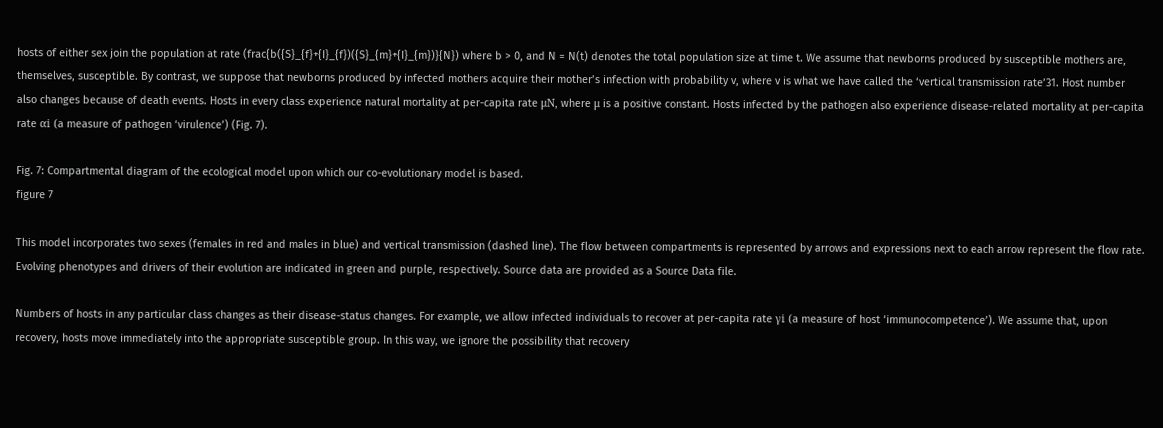hosts of either sex join the population at rate (frac{b({S}_{f}+{I}_{f})({S}_{m}+{I}_{m})}{N}) where b > 0, and N = N(t) denotes the total population size at time t. We assume that newborns produced by susceptible mothers are, themselves, susceptible. By contrast, we suppose that newborns produced by infected mothers acquire their mother’s infection with probability v, where v is what we have called the ‘vertical transmission rate’31. Host number also changes because of death events. Hosts in every class experience natural mortality at per-capita rate μN, where μ is a positive constant. Hosts infected by the pathogen also experience disease-related mortality at per-capita rate αi (a measure of pathogen ‘virulence’) (Fig. 7).

Fig. 7: Compartmental diagram of the ecological model upon which our co-evolutionary model is based.
figure 7

This model incorporates two sexes (females in red and males in blue) and vertical transmission (dashed line). The flow between compartments is represented by arrows and expressions next to each arrow represent the flow rate. Evolving phenotypes and drivers of their evolution are indicated in green and purple, respectively. Source data are provided as a Source Data file.

Numbers of hosts in any particular class changes as their disease-status changes. For example, we allow infected individuals to recover at per-capita rate γi (a measure of host ‘immunocompetence’). We assume that, upon recovery, hosts move immediately into the appropriate susceptible group. In this way, we ignore the possibility that recovery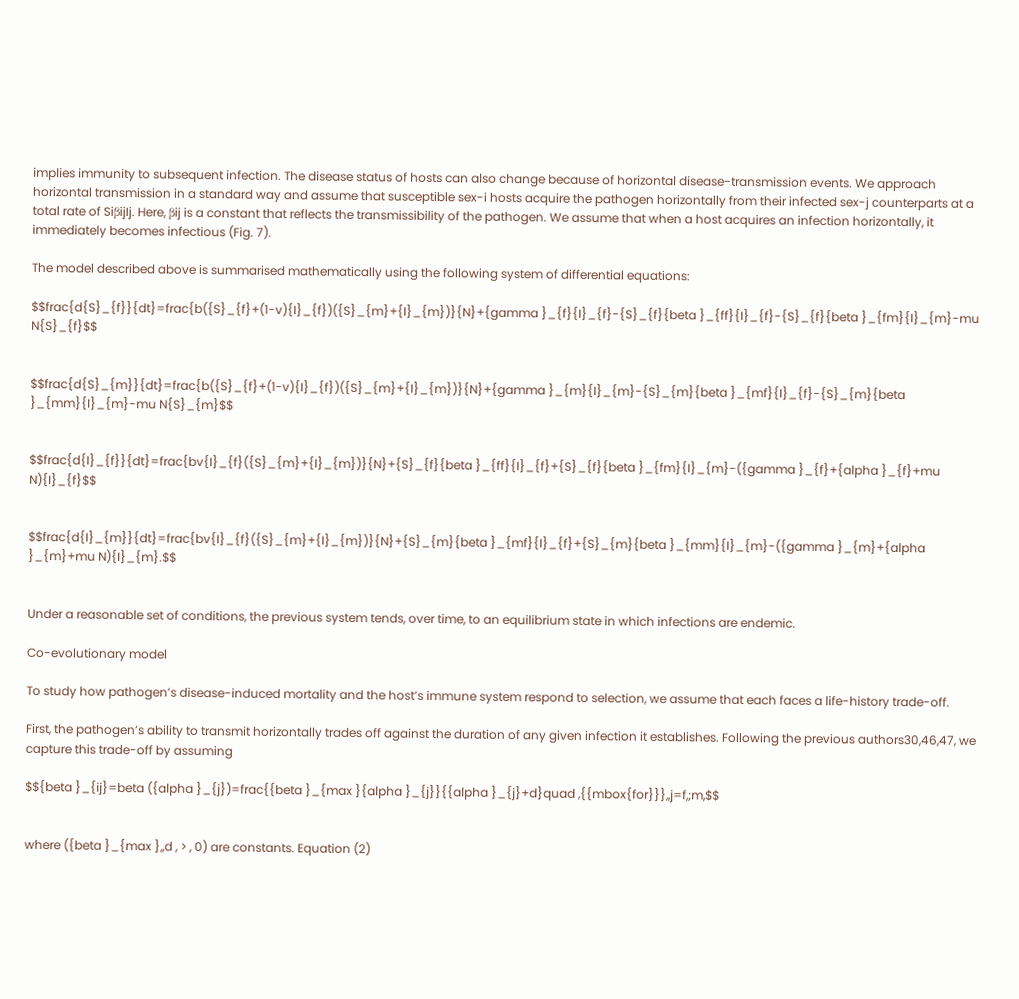implies immunity to subsequent infection. The disease status of hosts can also change because of horizontal disease-transmission events. We approach horizontal transmission in a standard way and assume that susceptible sex-i hosts acquire the pathogen horizontally from their infected sex-j counterparts at a total rate of SiβijIj. Here, βij is a constant that reflects the transmissibility of the pathogen. We assume that when a host acquires an infection horizontally, it immediately becomes infectious (Fig. 7).

The model described above is summarised mathematically using the following system of differential equations:

$$frac{d{S}_{f}}{dt}=frac{b({S}_{f}+(1-v){I}_{f})({S}_{m}+{I}_{m})}{N}+{gamma }_{f}{I}_{f}-{S}_{f}{beta }_{ff}{I}_{f}-{S}_{f}{beta }_{fm}{I}_{m}-mu N{S}_{f}$$


$$frac{d{S}_{m}}{dt}=frac{b({S}_{f}+(1-v){I}_{f})({S}_{m}+{I}_{m})}{N}+{gamma }_{m}{I}_{m}-{S}_{m}{beta }_{mf}{I}_{f}-{S}_{m}{beta }_{mm}{I}_{m}-mu N{S}_{m}$$


$$frac{d{I}_{f}}{dt}=frac{bv{I}_{f}({S}_{m}+{I}_{m})}{N}+{S}_{f}{beta }_{ff}{I}_{f}+{S}_{f}{beta }_{fm}{I}_{m}-({gamma }_{f}+{alpha }_{f}+mu N){I}_{f}$$


$$frac{d{I}_{m}}{dt}=frac{bv{I}_{f}({S}_{m}+{I}_{m})}{N}+{S}_{m}{beta }_{mf}{I}_{f}+{S}_{m}{beta }_{mm}{I}_{m}-({gamma }_{m}+{alpha }_{m}+mu N){I}_{m}.$$


Under a reasonable set of conditions, the previous system tends, over time, to an equilibrium state in which infections are endemic.

Co-evolutionary model

To study how pathogen’s disease-induced mortality and the host’s immune system respond to selection, we assume that each faces a life-history trade-off.

First, the pathogen’s ability to transmit horizontally trades off against the duration of any given infection it establishes. Following the previous authors30,46,47, we capture this trade-off by assuming

$${beta }_{ij}=beta ({alpha }_{j})=frac{{beta }_{max }{alpha }_{j}}{{alpha }_{j}+d}quad ,{{mbox{for}}},,j=f,;m,$$


where ({beta }_{max },,d , > , 0) are constants. Equation (2)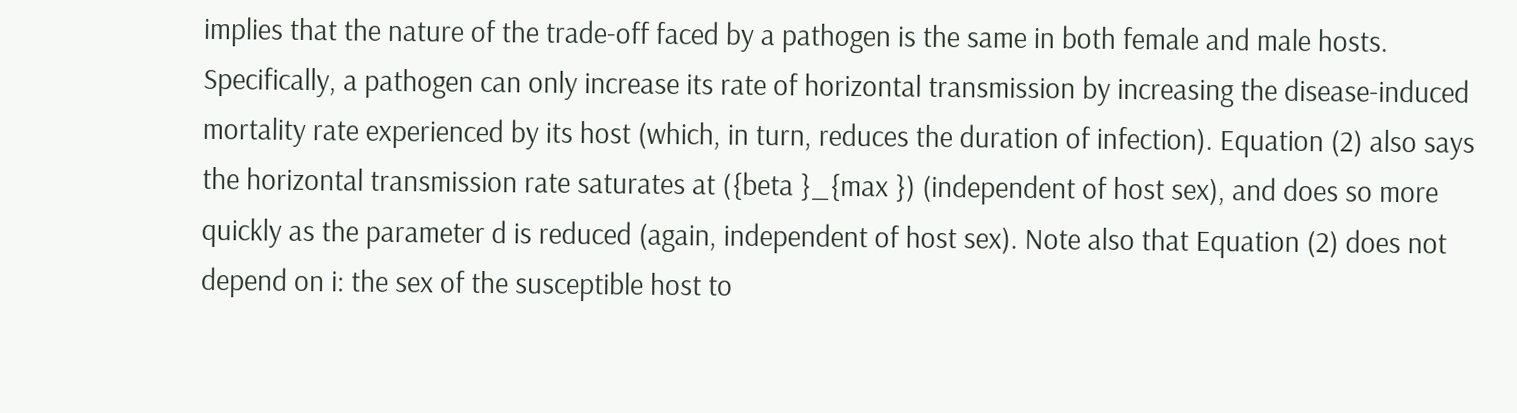implies that the nature of the trade-off faced by a pathogen is the same in both female and male hosts. Specifically, a pathogen can only increase its rate of horizontal transmission by increasing the disease-induced mortality rate experienced by its host (which, in turn, reduces the duration of infection). Equation (2) also says the horizontal transmission rate saturates at ({beta }_{max }) (independent of host sex), and does so more quickly as the parameter d is reduced (again, independent of host sex). Note also that Equation (2) does not depend on i: the sex of the susceptible host to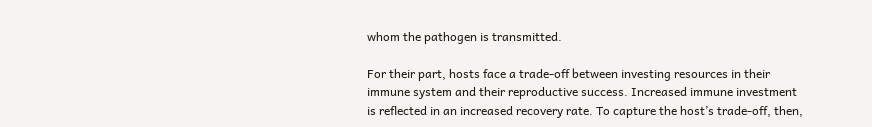whom the pathogen is transmitted.

For their part, hosts face a trade-off between investing resources in their immune system and their reproductive success. Increased immune investment is reflected in an increased recovery rate. To capture the host’s trade-off, then,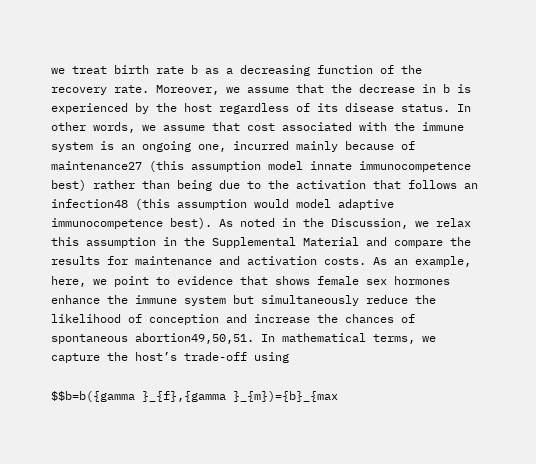we treat birth rate b as a decreasing function of the recovery rate. Moreover, we assume that the decrease in b is experienced by the host regardless of its disease status. In other words, we assume that cost associated with the immune system is an ongoing one, incurred mainly because of maintenance27 (this assumption model innate immunocompetence best) rather than being due to the activation that follows an infection48 (this assumption would model adaptive immunocompetence best). As noted in the Discussion, we relax this assumption in the Supplemental Material and compare the results for maintenance and activation costs. As an example, here, we point to evidence that shows female sex hormones enhance the immune system but simultaneously reduce the likelihood of conception and increase the chances of spontaneous abortion49,50,51. In mathematical terms, we capture the host’s trade-off using

$$b=b({gamma }_{f},{gamma }_{m})={b}_{max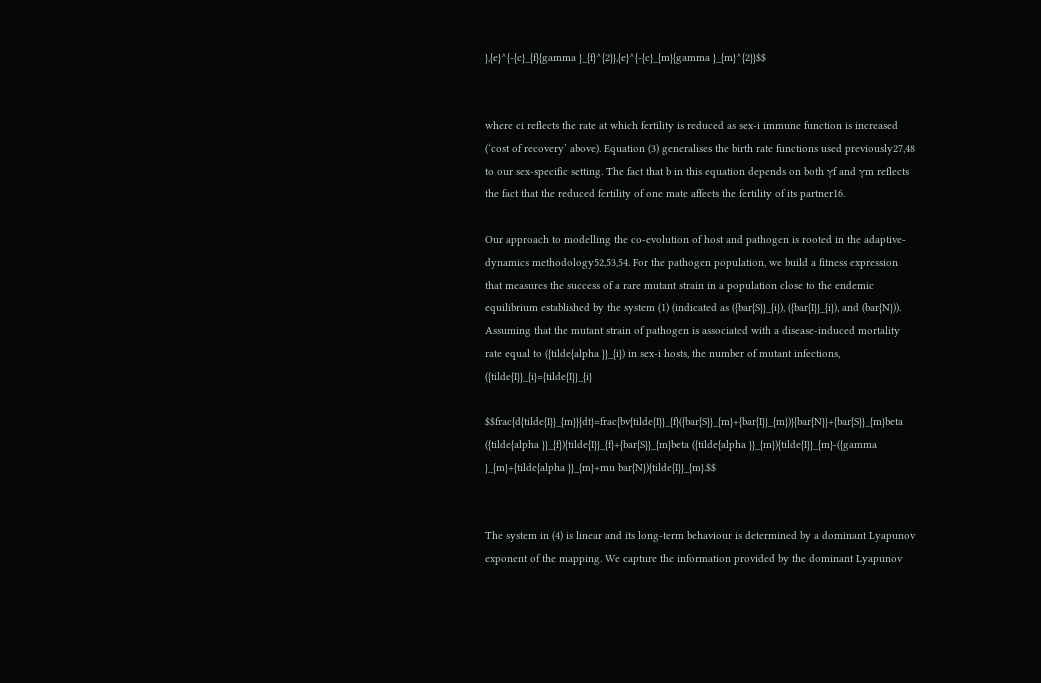},{e}^{-{c}_{f}{gamma }_{f}^{2}},{e}^{-{c}_{m}{gamma }_{m}^{2}}$$


where ci reflects the rate at which fertility is reduced as sex-i immune function is increased (‘cost of recovery’ above). Equation (3) generalises the birth rate functions used previously27,48 to our sex-specific setting. The fact that b in this equation depends on both γf and γm reflects the fact that the reduced fertility of one mate affects the fertility of its partner16.

Our approach to modelling the co-evolution of host and pathogen is rooted in the adaptive-dynamics methodology52,53,54. For the pathogen population, we build a fitness expression that measures the success of a rare mutant strain in a population close to the endemic equilibrium established by the system (1) (indicated as ({bar{S}}_{i}), ({bar{I}}_{i}), and (bar{N})). Assuming that the mutant strain of pathogen is associated with a disease-induced mortality rate equal to ({tilde{alpha }}_{i}) in sex-i hosts, the number of mutant infections, ({tilde{I}}_{i}={tilde{I}}_{i}

$$frac{d{tilde{I}}_{m}}{dt}=frac{bv{tilde{I}}_{f}({bar{S}}_{m}+{bar{I}}_{m})}{bar{N}}+{bar{S}}_{m}beta ({tilde{alpha }}_{f}){tilde{I}}_{f}+{bar{S}}_{m}beta ({tilde{alpha }}_{m}){tilde{I}}_{m}-({gamma }_{m}+{tilde{alpha }}_{m}+mu bar{N}){tilde{I}}_{m}.$$


The system in (4) is linear and its long-term behaviour is determined by a dominant Lyapunov exponent of the mapping. We capture the information provided by the dominant Lyapunov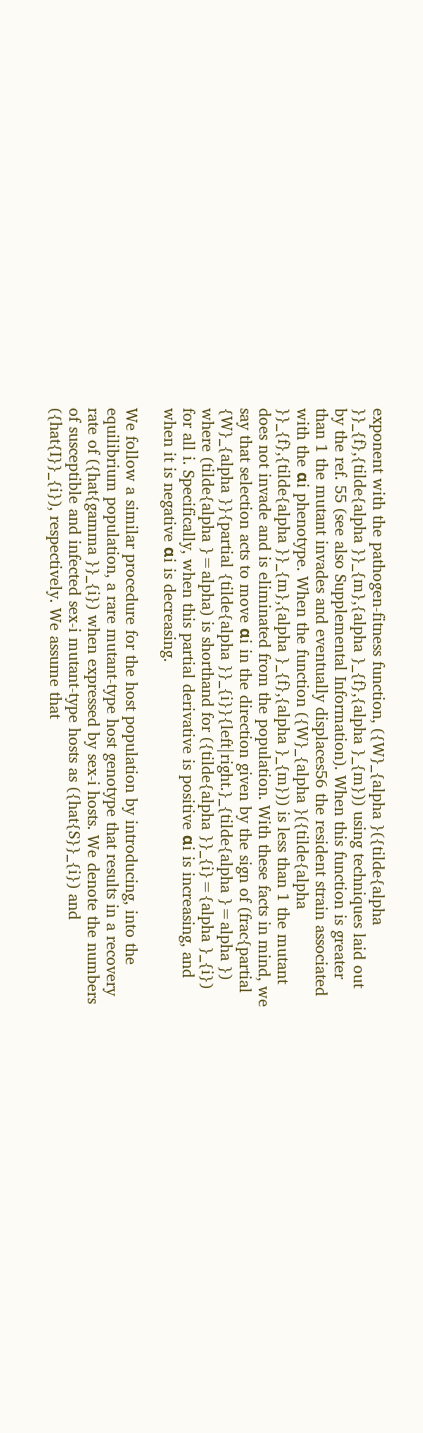exponent with the pathogen-fitness function, ({W}_{alpha }({tilde{alpha }}_{f},{tilde{alpha }}_{m},{alpha }_{f},{alpha }_{m})) using techniques laid out by the ref. 55 (see also Supplemental Information). When this function is greater than 1 the mutant invades and eventually displaces56 the resident strain associated with the αi phenotype. When the function ({W}_{alpha }({tilde{alpha }}_{f},{tilde{alpha }}_{m},{alpha }_{f},{alpha }_{m})) is less than 1 the mutant does not invade and is eliminated from the population. With these facts in mind, we say that selection acts to move αi in the direction given by the sign of (frac{partial {W}_{alpha }}{partial {tilde{alpha }}_{i}}{left|right.}_{tilde{alpha }=alpha }) where (tilde{alpha }=alpha) is shorthand for ({tilde{alpha }}_{i}={alpha }_{i}) for all i. Specifically, when this partial derivative is positive αi is increasing, and when it is negative αi is decreasing.

We follow a similar procedure for the host population by introducing, into the equilibrium population, a rare mutant-type host genotype that results in a recovery rate of ({hat{gamma }}_{i}) when expressed by sex-i hosts. We denote the numbers of susceptible and infected sex-i mutant-type hosts as ({hat{S}}_{i}) and ({hat{I}}_{i}), respectively. We assume that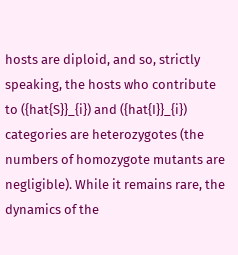hosts are diploid, and so, strictly speaking, the hosts who contribute to ({hat{S}}_{i}) and ({hat{I}}_{i}) categories are heterozygotes (the numbers of homozygote mutants are negligible). While it remains rare, the dynamics of the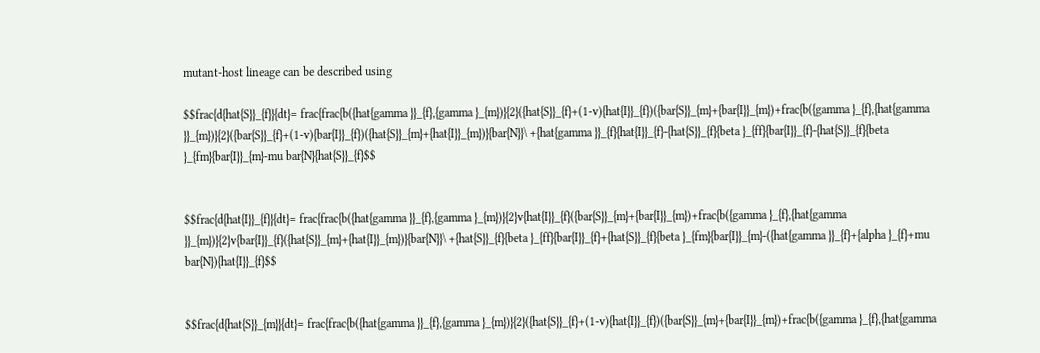mutant-host lineage can be described using

$$frac{d{hat{S}}_{f}}{dt}= frac{frac{b({hat{gamma }}_{f},{gamma }_{m})}{2}({hat{S}}_{f}+(1-v){hat{I}}_{f})({bar{S}}_{m}+{bar{I}}_{m})+frac{b({gamma }_{f},{hat{gamma }}_{m})}{2}({bar{S}}_{f}+(1-v){bar{I}}_{f})({hat{S}}_{m}+{hat{I}}_{m})}{bar{N}}\ +{hat{gamma }}_{f}{hat{I}}_{f}-{hat{S}}_{f}{beta }_{ff}{bar{I}}_{f}-{hat{S}}_{f}{beta }_{fm}{bar{I}}_{m}-mu bar{N}{hat{S}}_{f}$$


$$frac{d{hat{I}}_{f}}{dt}= frac{frac{b({hat{gamma }}_{f},{gamma }_{m})}{2}v{hat{I}}_{f}({bar{S}}_{m}+{bar{I}}_{m})+frac{b({gamma }_{f},{hat{gamma }}_{m})}{2}v{bar{I}}_{f}({hat{S}}_{m}+{hat{I}}_{m})}{bar{N}}\ +{hat{S}}_{f}{beta }_{ff}{bar{I}}_{f}+{hat{S}}_{f}{beta }_{fm}{bar{I}}_{m}-({hat{gamma }}_{f}+{alpha }_{f}+mu bar{N}){hat{I}}_{f}$$


$$frac{d{hat{S}}_{m}}{dt}= frac{frac{b({hat{gamma }}_{f},{gamma }_{m})}{2}({hat{S}}_{f}+(1-v){hat{I}}_{f})({bar{S}}_{m}+{bar{I}}_{m})+frac{b({gamma }_{f},{hat{gamma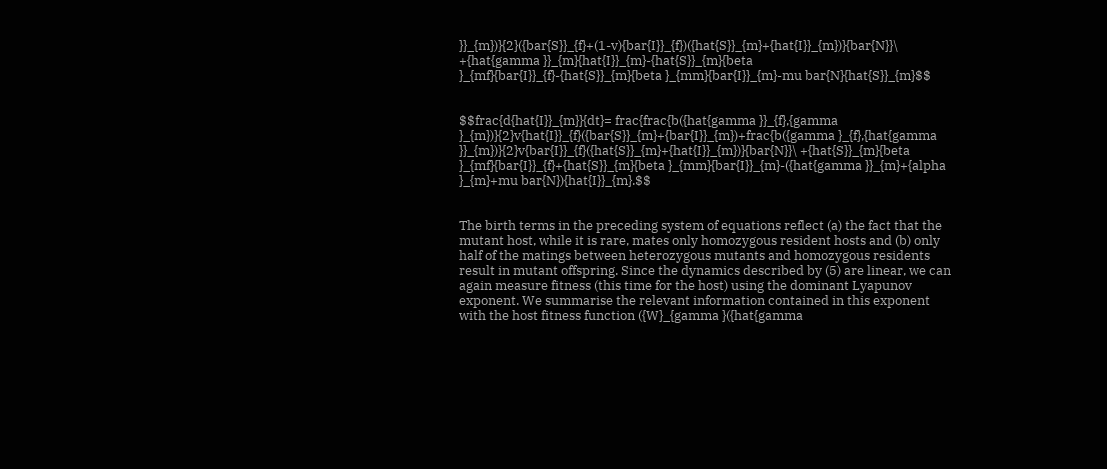}}_{m})}{2}({bar{S}}_{f}+(1-v){bar{I}}_{f})({hat{S}}_{m}+{hat{I}}_{m})}{bar{N}}\ +{hat{gamma }}_{m}{hat{I}}_{m}-{hat{S}}_{m}{beta }_{mf}{bar{I}}_{f}-{hat{S}}_{m}{beta }_{mm}{bar{I}}_{m}-mu bar{N}{hat{S}}_{m}$$


$$frac{d{hat{I}}_{m}}{dt}= frac{frac{b({hat{gamma }}_{f},{gamma }_{m})}{2}v{hat{I}}_{f}({bar{S}}_{m}+{bar{I}}_{m})+frac{b({gamma }_{f},{hat{gamma }}_{m})}{2}v{bar{I}}_{f}({hat{S}}_{m}+{hat{I}}_{m})}{bar{N}}\ +{hat{S}}_{m}{beta }_{mf}{bar{I}}_{f}+{hat{S}}_{m}{beta }_{mm}{bar{I}}_{m}-({hat{gamma }}_{m}+{alpha }_{m}+mu bar{N}){hat{I}}_{m}.$$


The birth terms in the preceding system of equations reflect (a) the fact that the mutant host, while it is rare, mates only homozygous resident hosts and (b) only half of the matings between heterozygous mutants and homozygous residents result in mutant offspring. Since the dynamics described by (5) are linear, we can again measure fitness (this time for the host) using the dominant Lyapunov exponent. We summarise the relevant information contained in this exponent with the host fitness function ({W}_{gamma }({hat{gamma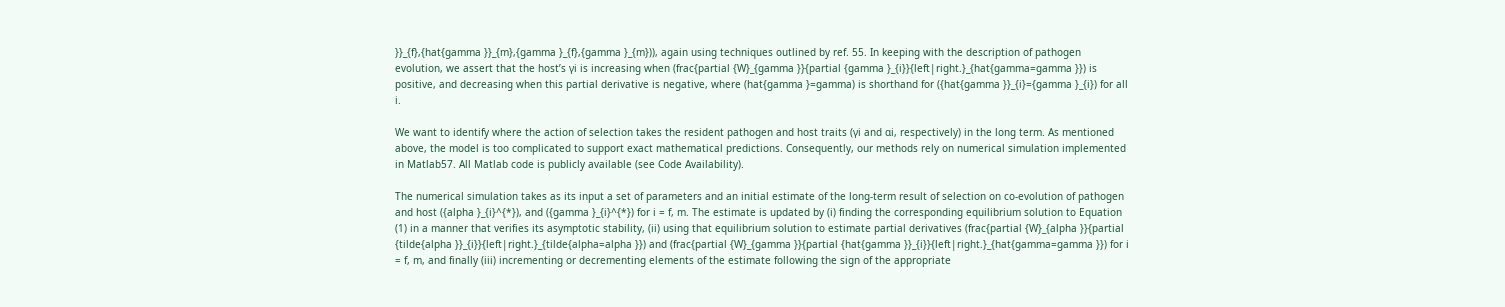}}_{f},{hat{gamma }}_{m},{gamma }_{f},{gamma }_{m})), again using techniques outlined by ref. 55. In keeping with the description of pathogen evolution, we assert that the host’s γi is increasing when (frac{partial {W}_{gamma }}{partial {gamma }_{i}}{left|right.}_{hat{gamma=gamma }}) is positive, and decreasing when this partial derivative is negative, where (hat{gamma }=gamma) is shorthand for ({hat{gamma }}_{i}={gamma }_{i}) for all i.

We want to identify where the action of selection takes the resident pathogen and host traits (γi and αi, respectively) in the long term. As mentioned above, the model is too complicated to support exact mathematical predictions. Consequently, our methods rely on numerical simulation implemented in Matlab57. All Matlab code is publicly available (see Code Availability).

The numerical simulation takes as its input a set of parameters and an initial estimate of the long-term result of selection on co-evolution of pathogen and host ({alpha }_{i}^{*}), and ({gamma }_{i}^{*}) for i = f, m. The estimate is updated by (i) finding the corresponding equilibrium solution to Equation (1) in a manner that verifies its asymptotic stability, (ii) using that equilibrium solution to estimate partial derivatives (frac{partial {W}_{alpha }}{partial {tilde{alpha }}_{i}}{left|right.}_{tilde{alpha=alpha }}) and (frac{partial {W}_{gamma }}{partial {hat{gamma }}_{i}}{left|right.}_{hat{gamma=gamma }}) for i = f, m, and finally (iii) incrementing or decrementing elements of the estimate following the sign of the appropriate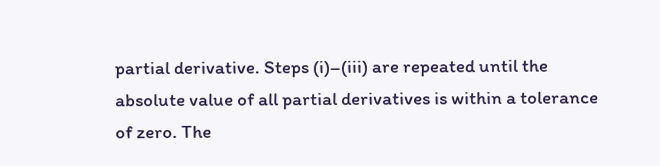partial derivative. Steps (i)–(iii) are repeated until the absolute value of all partial derivatives is within a tolerance of zero. The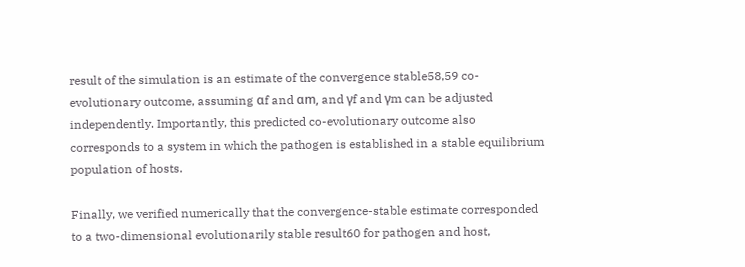result of the simulation is an estimate of the convergence stable58,59 co-evolutionary outcome, assuming αf and αm, and γf and γm can be adjusted independently. Importantly, this predicted co-evolutionary outcome also corresponds to a system in which the pathogen is established in a stable equilibrium population of hosts.

Finally, we verified numerically that the convergence-stable estimate corresponded to a two-dimensional evolutionarily stable result60 for pathogen and host,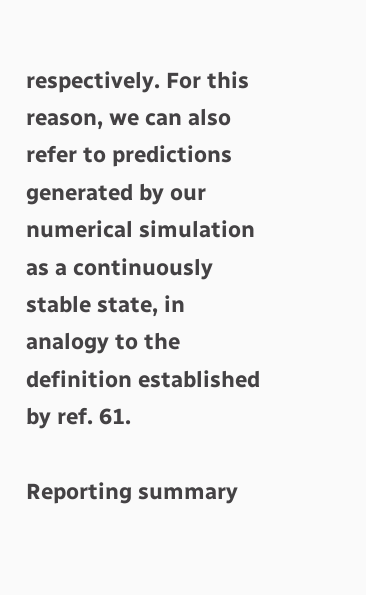respectively. For this reason, we can also refer to predictions generated by our numerical simulation as a continuously stable state, in analogy to the definition established by ref. 61.

Reporting summary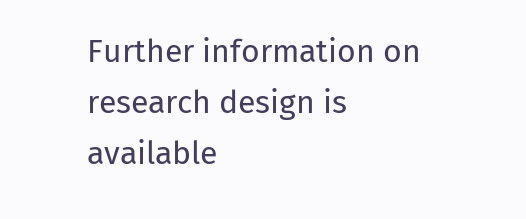Further information on research design is available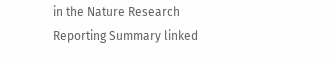in the Nature Research Reporting Summary linked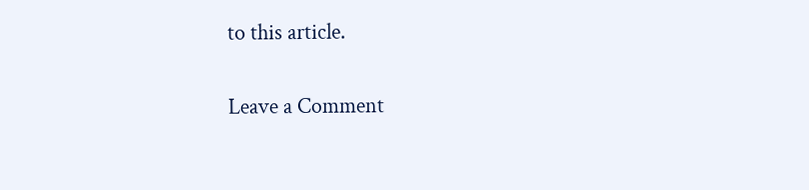to this article.

Leave a Comment